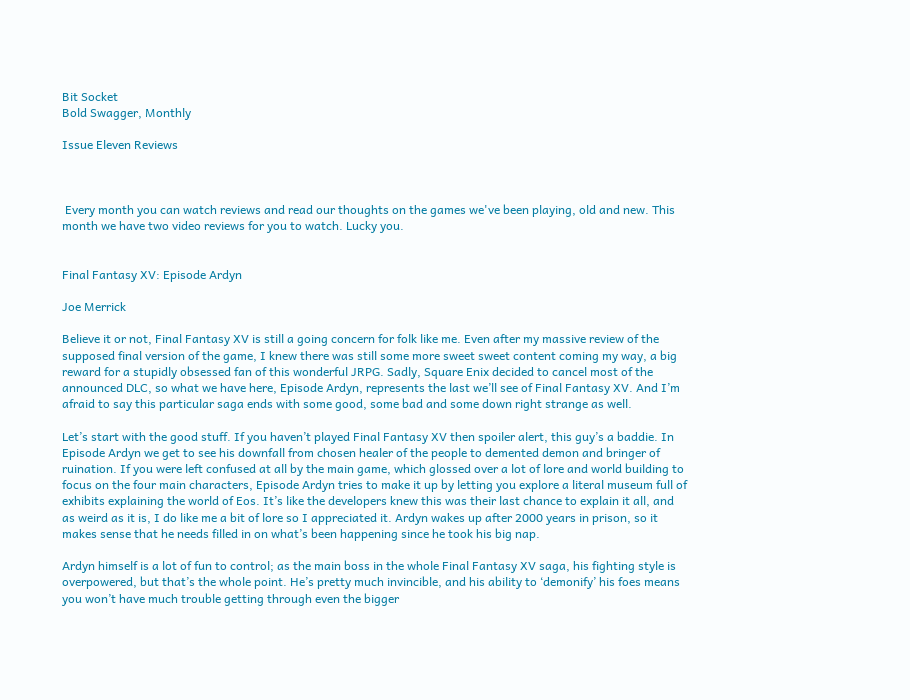Bit Socket
Bold Swagger, Monthly

Issue Eleven Reviews



 Every month you can watch reviews and read our thoughts on the games we've been playing, old and new. This month we have two video reviews for you to watch. Lucky you.


Final Fantasy XV: Episode Ardyn

Joe Merrick

Believe it or not, Final Fantasy XV is still a going concern for folk like me. Even after my massive review of the supposed final version of the game, I knew there was still some more sweet sweet content coming my way, a big reward for a stupidly obsessed fan of this wonderful JRPG. Sadly, Square Enix decided to cancel most of the announced DLC, so what we have here, Episode Ardyn, represents the last we’ll see of Final Fantasy XV. And I’m afraid to say this particular saga ends with some good, some bad and some down right strange as well.

Let’s start with the good stuff. If you haven’t played Final Fantasy XV then spoiler alert, this guy’s a baddie. In Episode Ardyn we get to see his downfall from chosen healer of the people to demented demon and bringer of ruination. If you were left confused at all by the main game, which glossed over a lot of lore and world building to focus on the four main characters, Episode Ardyn tries to make it up by letting you explore a literal museum full of exhibits explaining the world of Eos. It’s like the developers knew this was their last chance to explain it all, and as weird as it is, I do like me a bit of lore so I appreciated it. Ardyn wakes up after 2000 years in prison, so it makes sense that he needs filled in on what’s been happening since he took his big nap.

Ardyn himself is a lot of fun to control; as the main boss in the whole Final Fantasy XV saga, his fighting style is overpowered, but that’s the whole point. He’s pretty much invincible, and his ability to ‘demonify’ his foes means you won’t have much trouble getting through even the bigger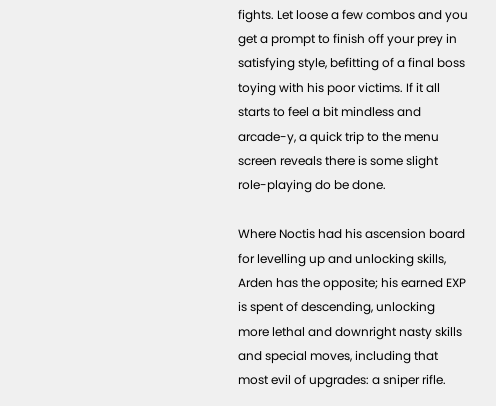fights. Let loose a few combos and you get a prompt to finish off your prey in satisfying style, befitting of a final boss toying with his poor victims. If it all starts to feel a bit mindless and arcade-y, a quick trip to the menu screen reveals there is some slight role-playing do be done.

Where Noctis had his ascension board for levelling up and unlocking skills, Arden has the opposite; his earned EXP is spent of descending, unlocking more lethal and downright nasty skills and special moves, including that most evil of upgrades: a sniper rifle.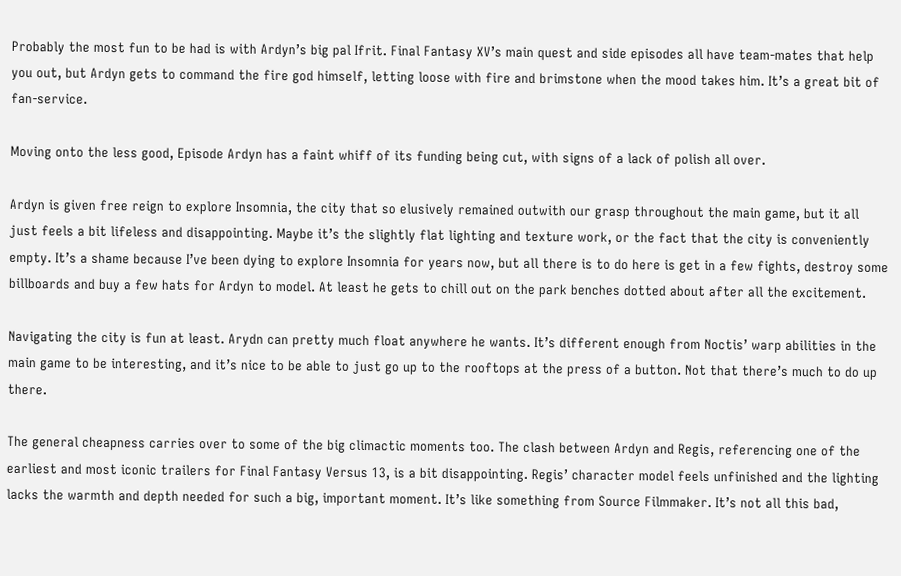Probably the most fun to be had is with Ardyn’s big pal Ifrit. Final Fantasy XV’s main quest and side episodes all have team-mates that help you out, but Ardyn gets to command the fire god himself, letting loose with fire and brimstone when the mood takes him. It’s a great bit of fan-service.

Moving onto the less good, Episode Ardyn has a faint whiff of its funding being cut, with signs of a lack of polish all over.

Ardyn is given free reign to explore Insomnia, the city that so elusively remained outwith our grasp throughout the main game, but it all just feels a bit lifeless and disappointing. Maybe it’s the slightly flat lighting and texture work, or the fact that the city is conveniently empty. It’s a shame because I’ve been dying to explore Insomnia for years now, but all there is to do here is get in a few fights, destroy some billboards and buy a few hats for Ardyn to model. At least he gets to chill out on the park benches dotted about after all the excitement.

Navigating the city is fun at least. Arydn can pretty much float anywhere he wants. It’s different enough from Noctis’ warp abilities in the main game to be interesting, and it’s nice to be able to just go up to the rooftops at the press of a button. Not that there’s much to do up there.

The general cheapness carries over to some of the big climactic moments too. The clash between Ardyn and Regis, referencing one of the earliest and most iconic trailers for Final Fantasy Versus 13, is a bit disappointing. Regis’ character model feels unfinished and the lighting lacks the warmth and depth needed for such a big, important moment. It’s like something from Source Filmmaker. It’s not all this bad,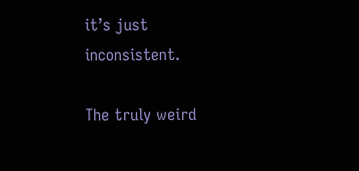it’s just inconsistent.

The truly weird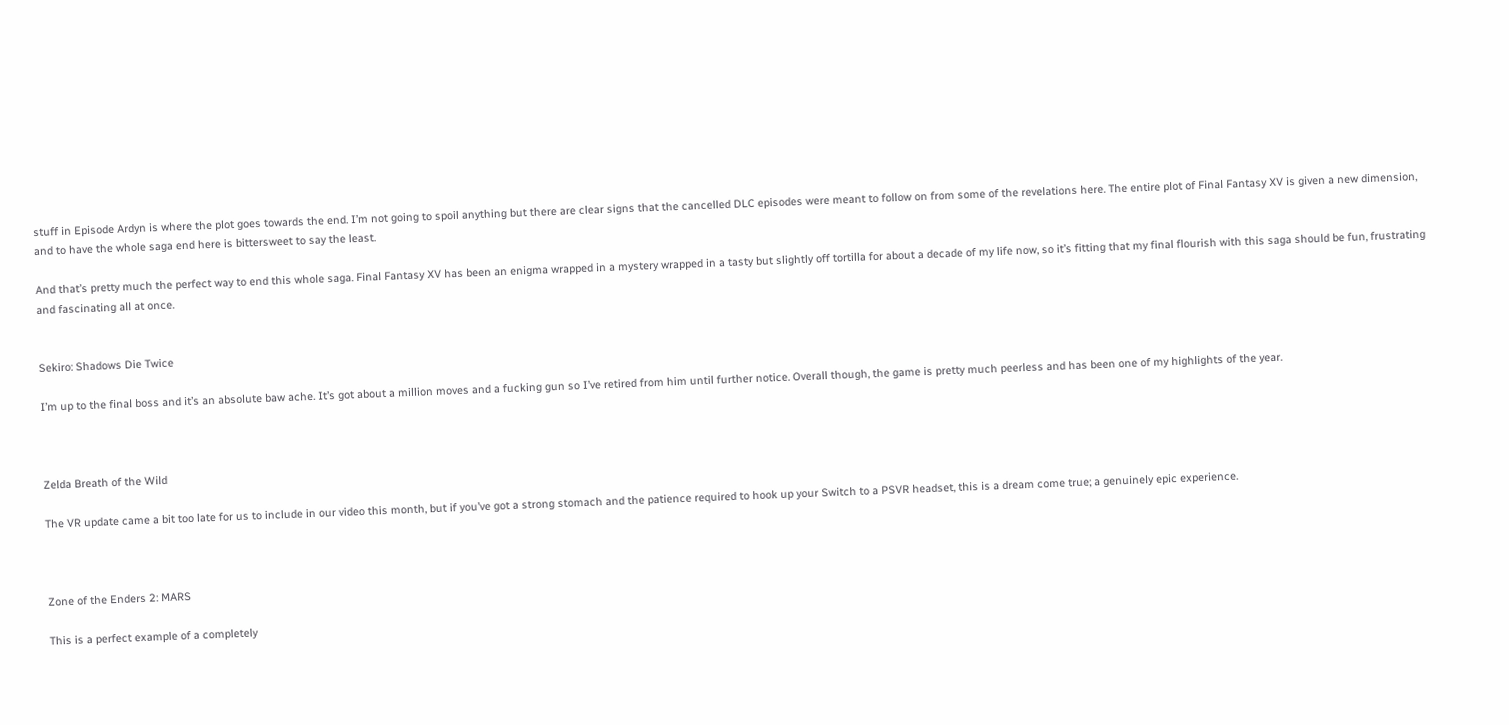stuff in Episode Ardyn is where the plot goes towards the end. I’m not going to spoil anything but there are clear signs that the cancelled DLC episodes were meant to follow on from some of the revelations here. The entire plot of Final Fantasy XV is given a new dimension, and to have the whole saga end here is bittersweet to say the least.

And that’s pretty much the perfect way to end this whole saga. Final Fantasy XV has been an enigma wrapped in a mystery wrapped in a tasty but slightly off tortilla for about a decade of my life now, so it’s fitting that my final flourish with this saga should be fun, frustrating and fascinating all at once.


Sekiro: Shadows Die Twice

I’m up to the final boss and it’s an absolute baw ache. It’s got about a million moves and a fucking gun so I’ve retired from him until further notice. Overall though, the game is pretty much peerless and has been one of my highlights of the year.



Zelda Breath of the Wild

The VR update came a bit too late for us to include in our video this month, but if you’ve got a strong stomach and the patience required to hook up your Switch to a PSVR headset, this is a dream come true; a genuinely epic experience.



Zone of the Enders 2: MARS

This is a perfect example of a completely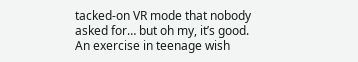tacked-on VR mode that nobody asked for… but oh my, it’s good. An exercise in teenage wish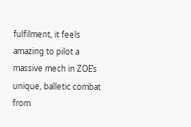fulfilment, it feels amazing to pilot a massive mech in ZOE’s unique, balletic combat from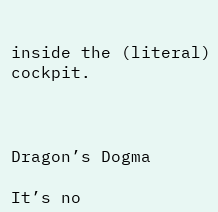inside the (literal) cockpit.



Dragon’s Dogma

It’s no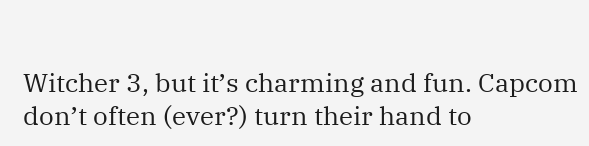Witcher 3, but it’s charming and fun. Capcom don’t often (ever?) turn their hand to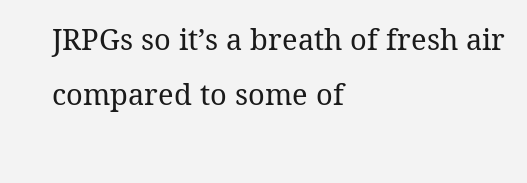JRPGs so it’s a breath of fresh air compared to some of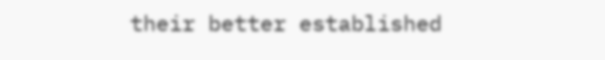their better established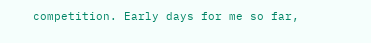competition. Early days for me so far,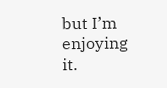but I’m enjoying it.